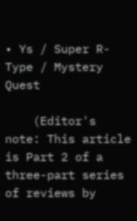• Ys / Super R-Type / Mystery Quest

    (Editor's note: This article is Part 2 of a three-part series of reviews by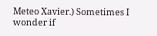Meteo Xavier.) Sometimes I wonder if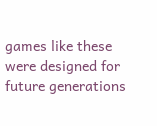games like these were designed for future generations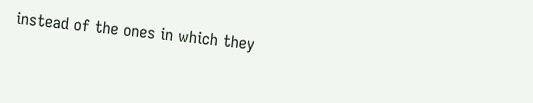instead of the ones in which they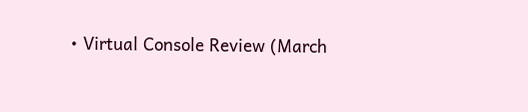• Virtual Console Review (March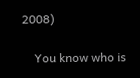2008)

    You know who is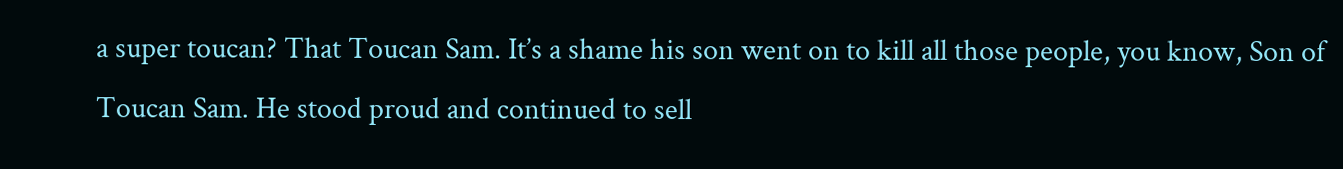a super toucan? That Toucan Sam. It’s a shame his son went on to kill all those people, you know, Son of Toucan Sam. He stood proud and continued to sell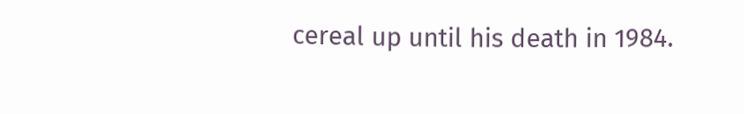cereal up until his death in 1984.